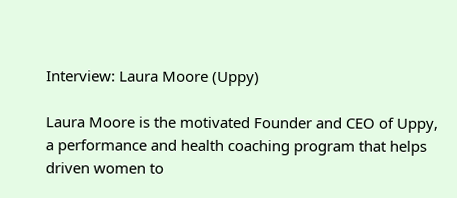Interview: Laura Moore (Uppy)

Laura Moore is the motivated Founder and CEO of Uppy, a performance and health coaching program that helps driven women to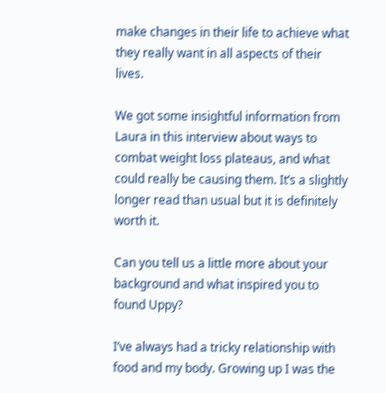make changes in their life to achieve what they really want in all aspects of their lives.

We got some insightful information from Laura in this interview about ways to combat weight loss plateaus, and what could really be causing them. It’s a slightly longer read than usual but it is definitely worth it.

Can you tell us a little more about your background and what inspired you to found Uppy?

I’ve always had a tricky relationship with food and my body. Growing up I was the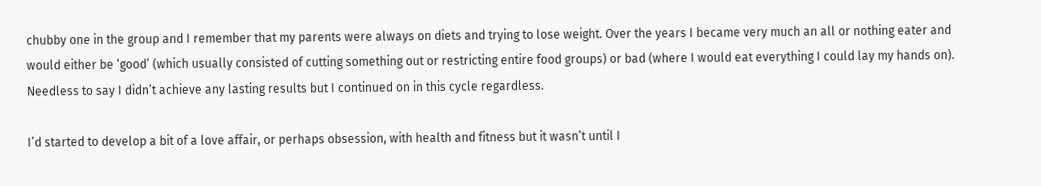chubby one in the group and I remember that my parents were always on diets and trying to lose weight. Over the years I became very much an all or nothing eater and would either be ‘good’ (which usually consisted of cutting something out or restricting entire food groups) or bad (where I would eat everything I could lay my hands on). Needless to say I didn’t achieve any lasting results but I continued on in this cycle regardless.

I’d started to develop a bit of a love affair, or perhaps obsession, with health and fitness but it wasn’t until I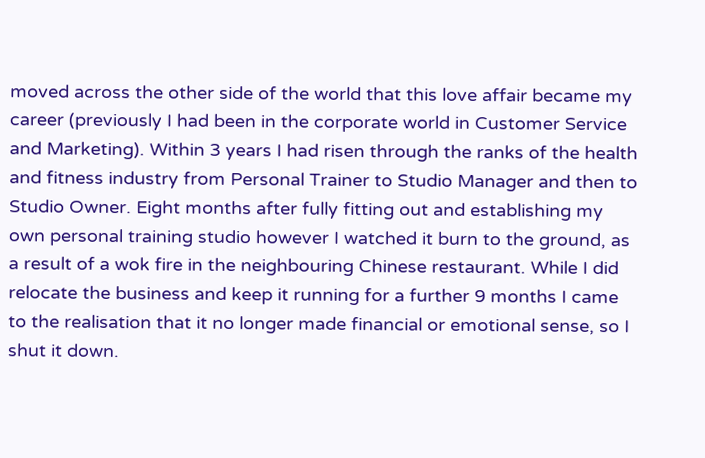moved across the other side of the world that this love affair became my career (previously I had been in the corporate world in Customer Service and Marketing). Within 3 years I had risen through the ranks of the health and fitness industry from Personal Trainer to Studio Manager and then to Studio Owner. Eight months after fully fitting out and establishing my own personal training studio however I watched it burn to the ground, as a result of a wok fire in the neighbouring Chinese restaurant. While I did relocate the business and keep it running for a further 9 months I came to the realisation that it no longer made financial or emotional sense, so I shut it down.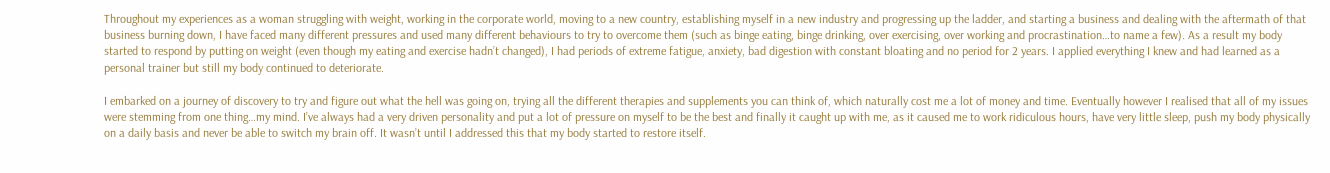Throughout my experiences as a woman struggling with weight, working in the corporate world, moving to a new country, establishing myself in a new industry and progressing up the ladder, and starting a business and dealing with the aftermath of that business burning down, I have faced many different pressures and used many different behaviours to try to overcome them (such as binge eating, binge drinking, over exercising, over working and procrastination…to name a few). As a result my body started to respond by putting on weight (even though my eating and exercise hadn’t changed), I had periods of extreme fatigue, anxiety, bad digestion with constant bloating and no period for 2 years. I applied everything I knew and had learned as a personal trainer but still my body continued to deteriorate.

I embarked on a journey of discovery to try and figure out what the hell was going on, trying all the different therapies and supplements you can think of, which naturally cost me a lot of money and time. Eventually however I realised that all of my issues were stemming from one thing…my mind. I’ve always had a very driven personality and put a lot of pressure on myself to be the best and finally it caught up with me, as it caused me to work ridiculous hours, have very little sleep, push my body physically on a daily basis and never be able to switch my brain off. It wasn’t until I addressed this that my body started to restore itself.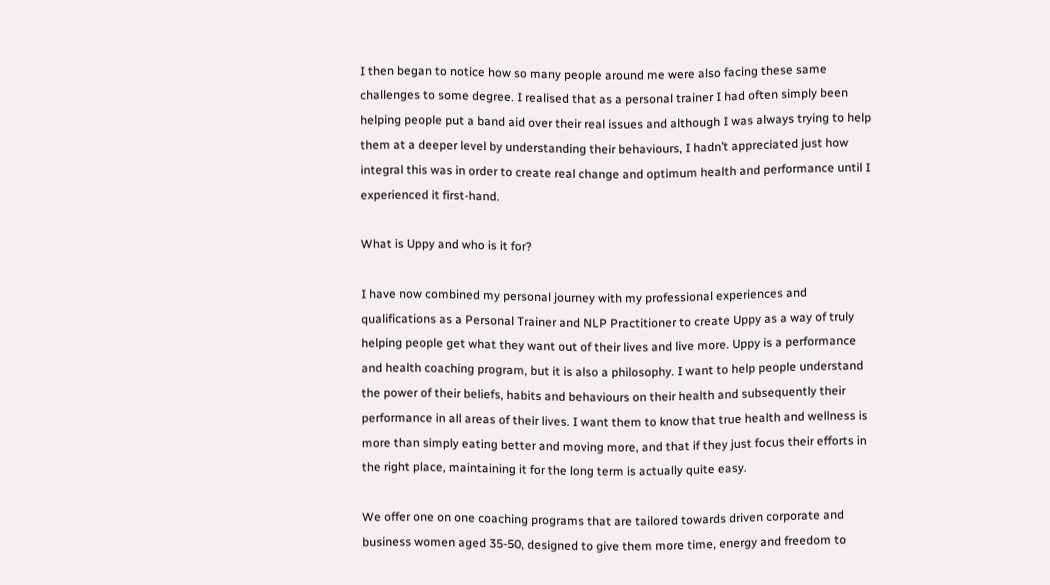I then began to notice how so many people around me were also facing these same challenges to some degree. I realised that as a personal trainer I had often simply been helping people put a band aid over their real issues and although I was always trying to help them at a deeper level by understanding their behaviours, I hadn’t appreciated just how integral this was in order to create real change and optimum health and performance until I experienced it first-hand.

What is Uppy and who is it for?

I have now combined my personal journey with my professional experiences and qualifications as a Personal Trainer and NLP Practitioner to create Uppy as a way of truly helping people get what they want out of their lives and live more. Uppy is a performance and health coaching program, but it is also a philosophy. I want to help people understand the power of their beliefs, habits and behaviours on their health and subsequently their performance in all areas of their lives. I want them to know that true health and wellness is more than simply eating better and moving more, and that if they just focus their efforts in the right place, maintaining it for the long term is actually quite easy.

We offer one on one coaching programs that are tailored towards driven corporate and business women aged 35-50, designed to give them more time, energy and freedom to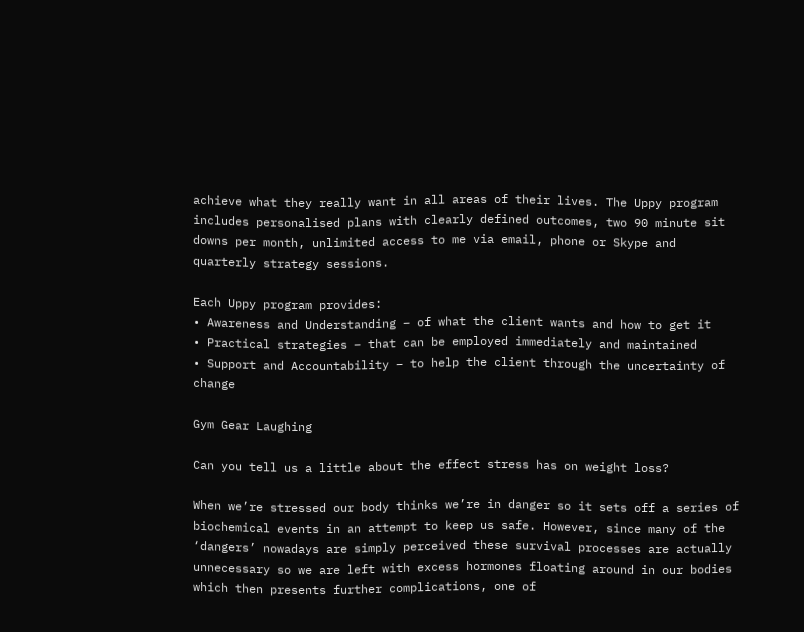achieve what they really want in all areas of their lives. The Uppy program includes personalised plans with clearly defined outcomes, two 90 minute sit downs per month, unlimited access to me via email, phone or Skype and quarterly strategy sessions.

Each Uppy program provides:
• Awareness and Understanding – of what the client wants and how to get it
• Practical strategies – that can be employed immediately and maintained
• Support and Accountability – to help the client through the uncertainty of change

Gym Gear Laughing

Can you tell us a little about the effect stress has on weight loss?

When we’re stressed our body thinks we’re in danger so it sets off a series of biochemical events in an attempt to keep us safe. However, since many of the ‘dangers’ nowadays are simply perceived these survival processes are actually unnecessary so we are left with excess hormones floating around in our bodies which then presents further complications, one of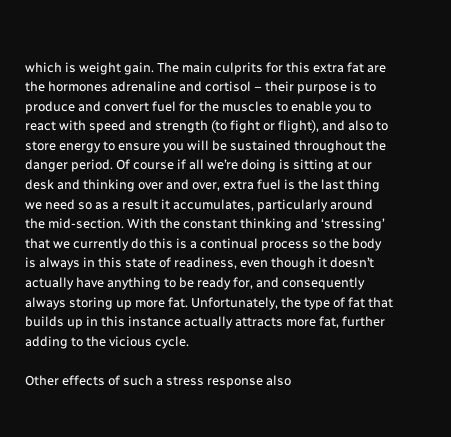which is weight gain. The main culprits for this extra fat are the hormones adrenaline and cortisol – their purpose is to produce and convert fuel for the muscles to enable you to react with speed and strength (to fight or flight), and also to store energy to ensure you will be sustained throughout the danger period. Of course if all we’re doing is sitting at our desk and thinking over and over, extra fuel is the last thing we need so as a result it accumulates, particularly around the mid-section. With the constant thinking and ‘stressing’ that we currently do this is a continual process so the body is always in this state of readiness, even though it doesn’t actually have anything to be ready for, and consequently always storing up more fat. Unfortunately, the type of fat that builds up in this instance actually attracts more fat, further adding to the vicious cycle.

Other effects of such a stress response also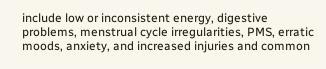include low or inconsistent energy, digestive problems, menstrual cycle irregularities, PMS, erratic moods, anxiety, and increased injuries and common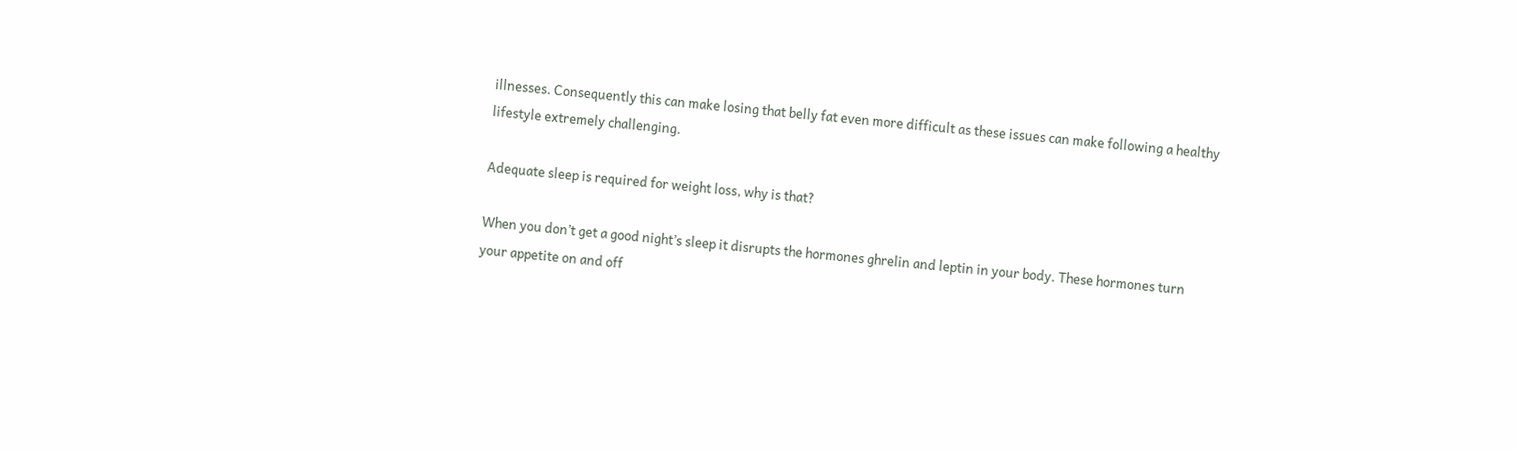illnesses. Consequently this can make losing that belly fat even more difficult as these issues can make following a healthy lifestyle extremely challenging.

Adequate sleep is required for weight loss, why is that?

When you don’t get a good night’s sleep it disrupts the hormones ghrelin and leptin in your body. These hormones turn your appetite on and off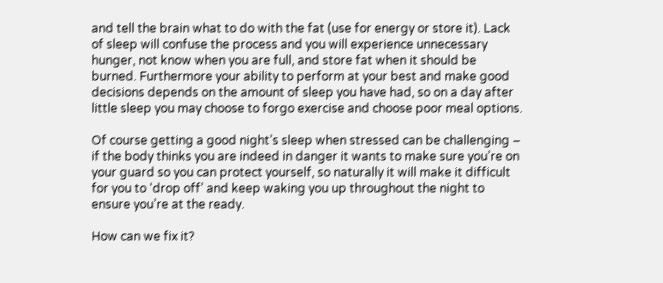and tell the brain what to do with the fat (use for energy or store it). Lack of sleep will confuse the process and you will experience unnecessary hunger, not know when you are full, and store fat when it should be burned. Furthermore your ability to perform at your best and make good decisions depends on the amount of sleep you have had, so on a day after little sleep you may choose to forgo exercise and choose poor meal options.

Of course getting a good night’s sleep when stressed can be challenging – if the body thinks you are indeed in danger it wants to make sure you’re on your guard so you can protect yourself, so naturally it will make it difficult for you to ‘drop off’ and keep waking you up throughout the night to ensure you’re at the ready.

How can we fix it?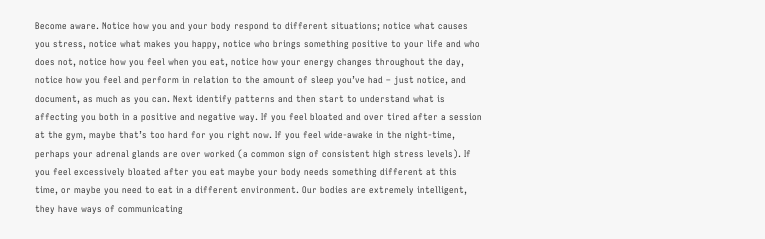Become aware. Notice how you and your body respond to different situations; notice what causes you stress, notice what makes you happy, notice who brings something positive to your life and who does not, notice how you feel when you eat, notice how your energy changes throughout the day, notice how you feel and perform in relation to the amount of sleep you’ve had – just notice, and document, as much as you can. Next identify patterns and then start to understand what is affecting you both in a positive and negative way. If you feel bloated and over tired after a session at the gym, maybe that’s too hard for you right now. If you feel wide-awake in the night-time, perhaps your adrenal glands are over worked (a common sign of consistent high stress levels). If you feel excessively bloated after you eat maybe your body needs something different at this time, or maybe you need to eat in a different environment. Our bodies are extremely intelligent, they have ways of communicating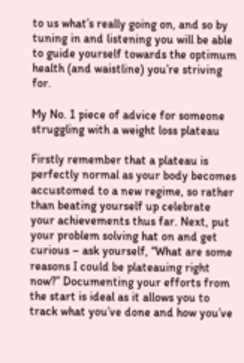to us what’s really going on, and so by tuning in and listening you will be able to guide yourself towards the optimum health (and waistline) you’re striving for.

My No. 1 piece of advice for someone struggling with a weight loss plateau

Firstly remember that a plateau is perfectly normal as your body becomes accustomed to a new regime, so rather than beating yourself up celebrate your achievements thus far. Next, put your problem solving hat on and get curious – ask yourself, “What are some reasons I could be plateauing right now?” Documenting your efforts from the start is ideal as it allows you to track what you’ve done and how you’ve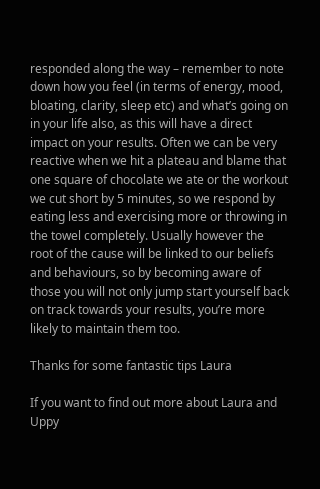responded along the way – remember to note down how you feel (in terms of energy, mood, bloating, clarity, sleep etc) and what’s going on in your life also, as this will have a direct impact on your results. Often we can be very reactive when we hit a plateau and blame that one square of chocolate we ate or the workout we cut short by 5 minutes, so we respond by eating less and exercising more or throwing in the towel completely. Usually however the root of the cause will be linked to our beliefs and behaviours, so by becoming aware of those you will not only jump start yourself back on track towards your results, you’re more likely to maintain them too.

Thanks for some fantastic tips Laura

If you want to find out more about Laura and Uppy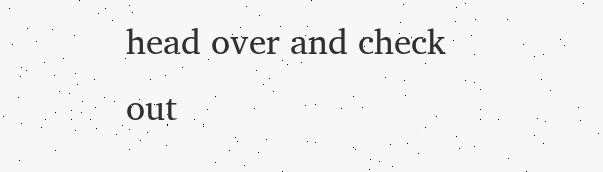head over and check out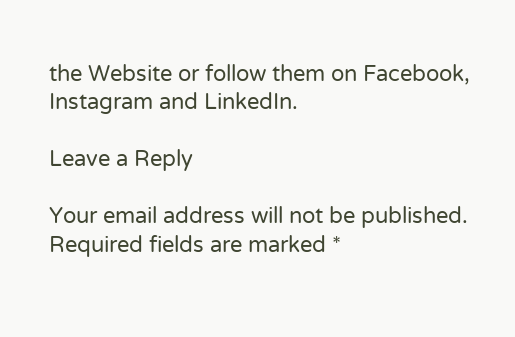the Website or follow them on Facebook, Instagram and LinkedIn.

Leave a Reply

Your email address will not be published. Required fields are marked *